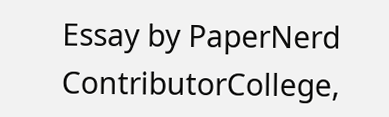Essay by PaperNerd ContributorCollege,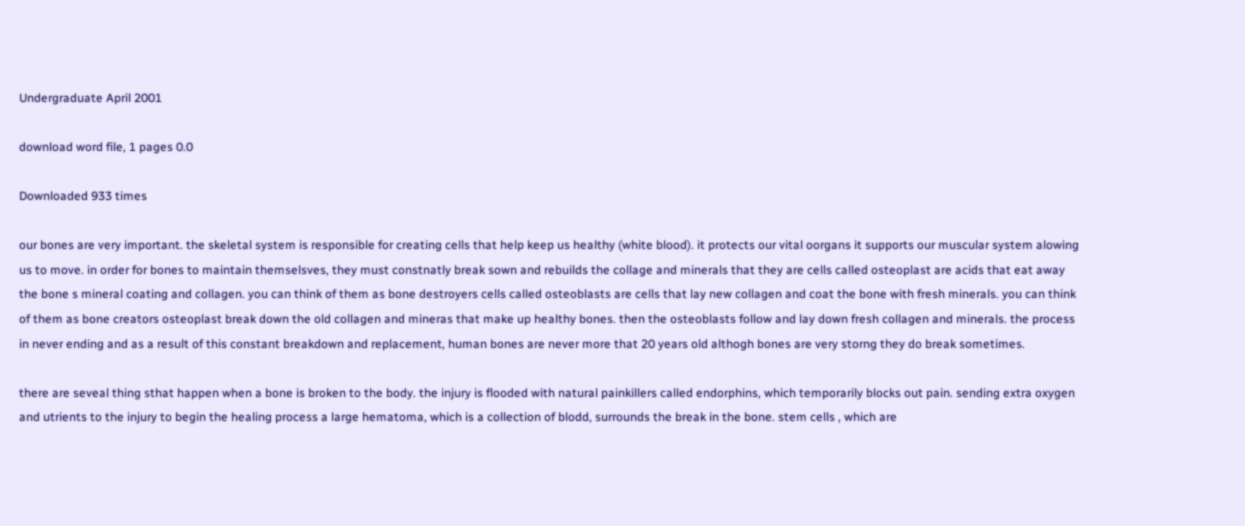Undergraduate April 2001

download word file, 1 pages 0.0

Downloaded 933 times

our bones are very important. the skeletal system is responsible for creating cells that help keep us healthy (white blood). it protects our vital oorgans it supports our muscular system alowing us to move. in order for bones to maintain themselsves, they must constnatly break sown and rebuilds the collage and minerals that they are cells called osteoplast are acids that eat away the bone s mineral coating and collagen. you can think of them as bone destroyers cells called osteoblasts are cells that lay new collagen and coat the bone with fresh minerals. you can think of them as bone creators osteoplast break down the old collagen and mineras that make up healthy bones. then the osteoblasts follow and lay down fresh collagen and minerals. the process in never ending and as a result of this constant breakdown and replacement, human bones are never more that 20 years old althogh bones are very storng they do break sometimes.

there are seveal thing sthat happen when a bone is broken to the body. the injury is flooded with natural painkillers called endorphins, which temporarily blocks out pain. sending extra oxygen and utrients to the injury to begin the healing process a large hematoma, which is a collection of blodd, surrounds the break in the bone. stem cells , which are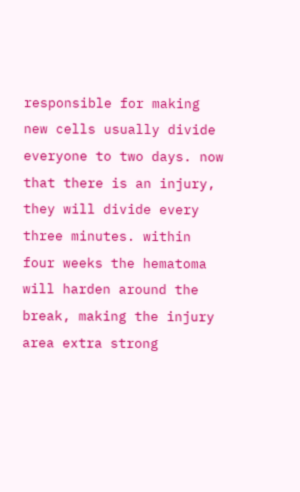responsible for making new cells usually divide everyone to two days. now that there is an injury, they will divide every three minutes. within four weeks the hematoma will harden around the break, making the injury area extra strong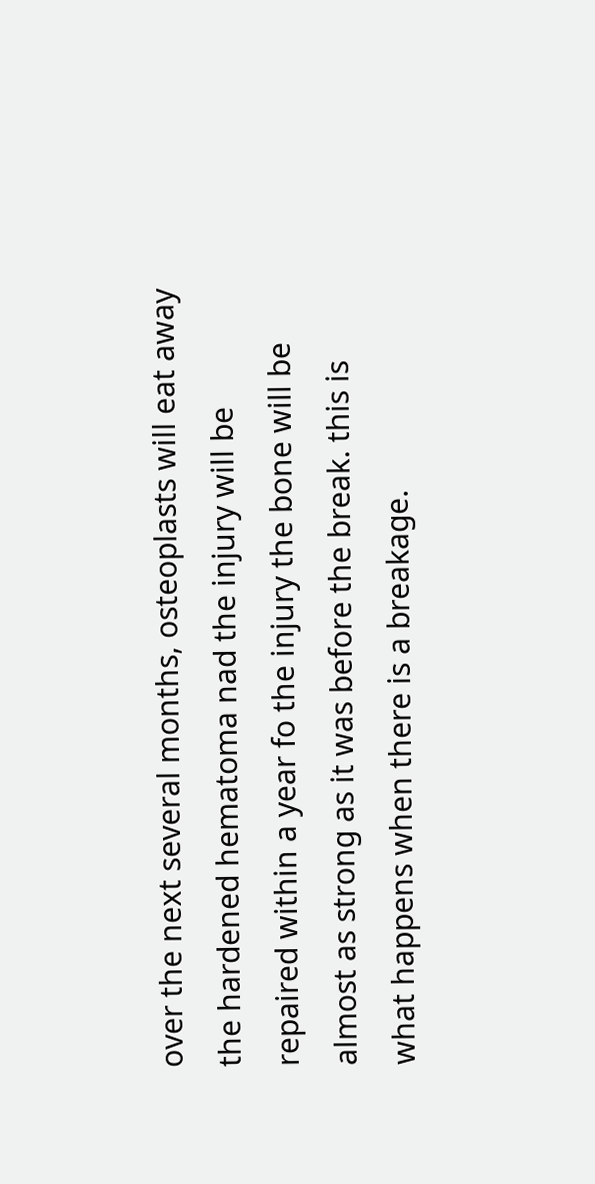over the next several months, osteoplasts will eat away the hardened hematoma nad the injury will be repaired within a year fo the injury the bone will be almost as strong as it was before the break. this is what happens when there is a breakage.